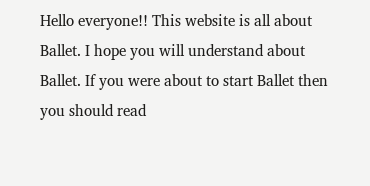Hello everyone!! This website is all about Ballet. I hope you will understand about Ballet. If you were about to start Ballet then you should read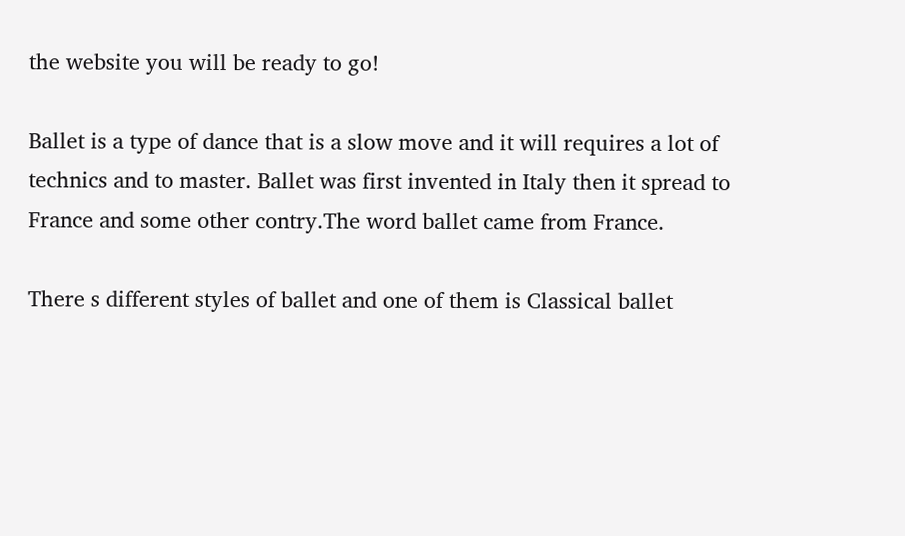the website you will be ready to go!

Ballet is a type of dance that is a slow move and it will requires a lot of technics and to master. Ballet was first invented in Italy then it spread to France and some other contry.The word ballet came from France.

There s different styles of ballet and one of them is Classical ballet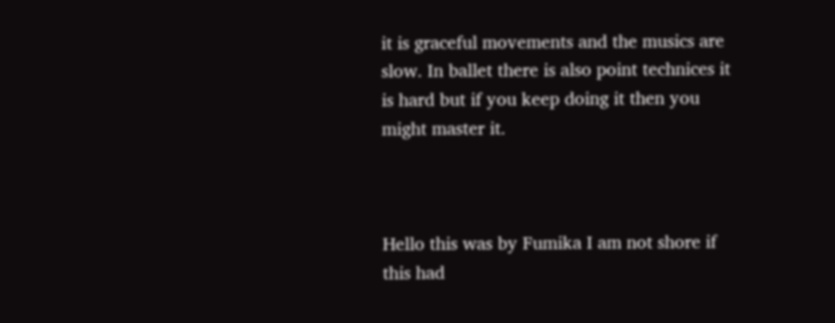it is graceful movements and the musics are slow. In ballet there is also point technices it is hard but if you keep doing it then you might master it.



Hello this was by Fumika I am not shore if this had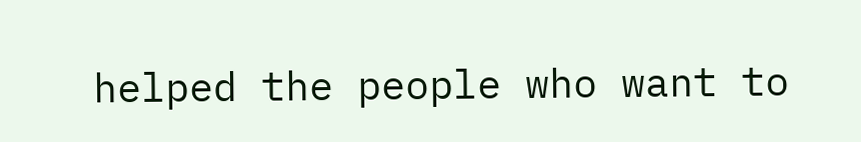helped the people who want to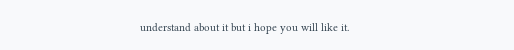understand about it but i hope you will like it.